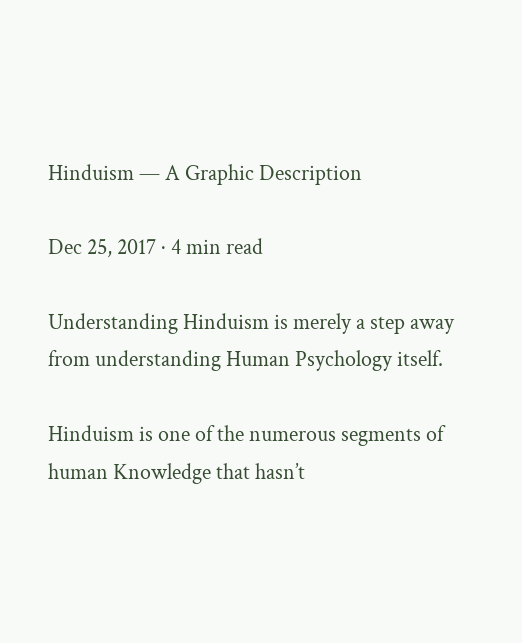Hinduism — A Graphic Description

Dec 25, 2017 · 4 min read

Understanding Hinduism is merely a step away from understanding Human Psychology itself.

Hinduism is one of the numerous segments of human Knowledge that hasn’t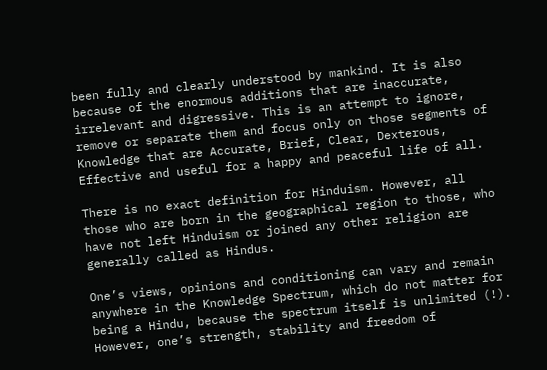been fully and clearly understood by mankind. It is also because of the enormous additions that are inaccurate, irrelevant and digressive. This is an attempt to ignore, remove or separate them and focus only on those segments of Knowledge that are Accurate, Brief, Clear, Dexterous, Effective and useful for a happy and peaceful life of all.

There is no exact definition for Hinduism. However, all those who are born in the geographical region to those, who have not left Hinduism or joined any other religion are generally called as Hindus.

One’s views, opinions and conditioning can vary and remain anywhere in the Knowledge Spectrum, which do not matter for being a Hindu, because the spectrum itself is unlimited (!). However, one’s strength, stability and freedom of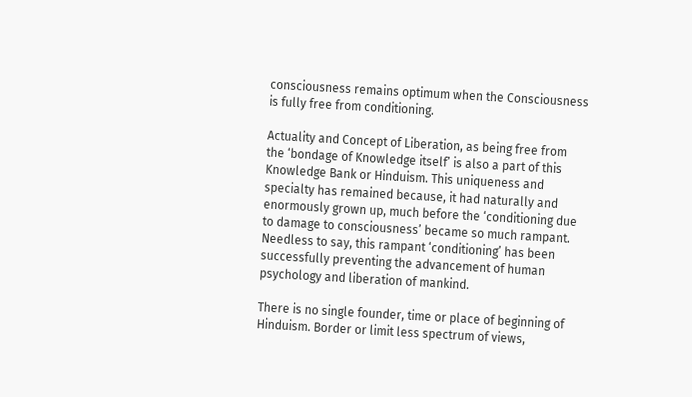consciousness remains optimum when the Consciousness is fully free from conditioning.

Actuality and Concept of Liberation, as being free from the ‘bondage of Knowledge itself’ is also a part of this Knowledge Bank or Hinduism. This uniqueness and specialty has remained because, it had naturally and enormously grown up, much before the ‘conditioning due to damage to consciousness’ became so much rampant. Needless to say, this rampant ‘conditioning’ has been successfully preventing the advancement of human psychology and liberation of mankind.

There is no single founder, time or place of beginning of Hinduism. Border or limit less spectrum of views,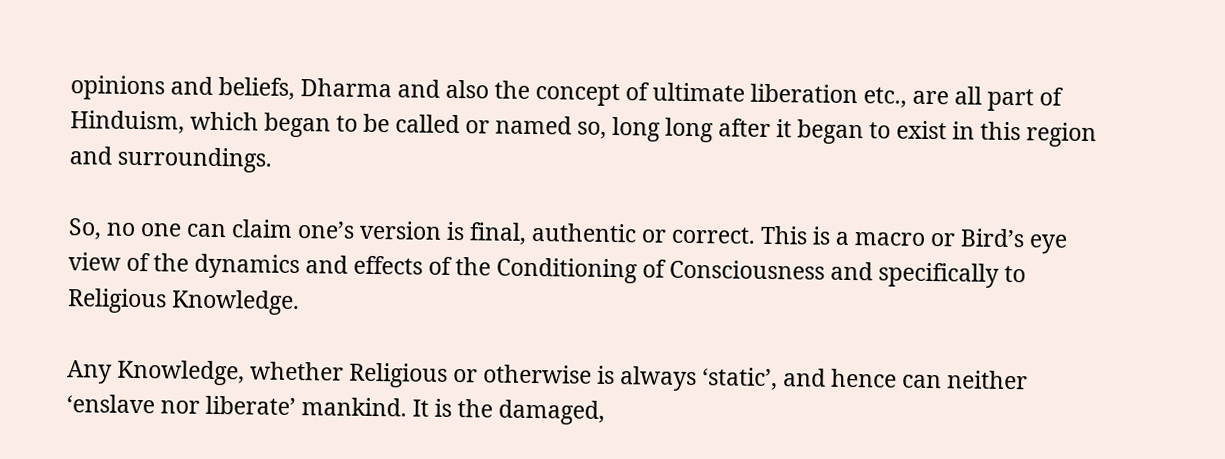opinions and beliefs, Dharma and also the concept of ultimate liberation etc., are all part of Hinduism, which began to be called or named so, long long after it began to exist in this region and surroundings.

So, no one can claim one’s version is final, authentic or correct. This is a macro or Bird’s eye view of the dynamics and effects of the Conditioning of Consciousness and specifically to Religious Knowledge.

Any Knowledge, whether Religious or otherwise is always ‘static’, and hence can neither ‘enslave nor liberate’ mankind. It is the damaged,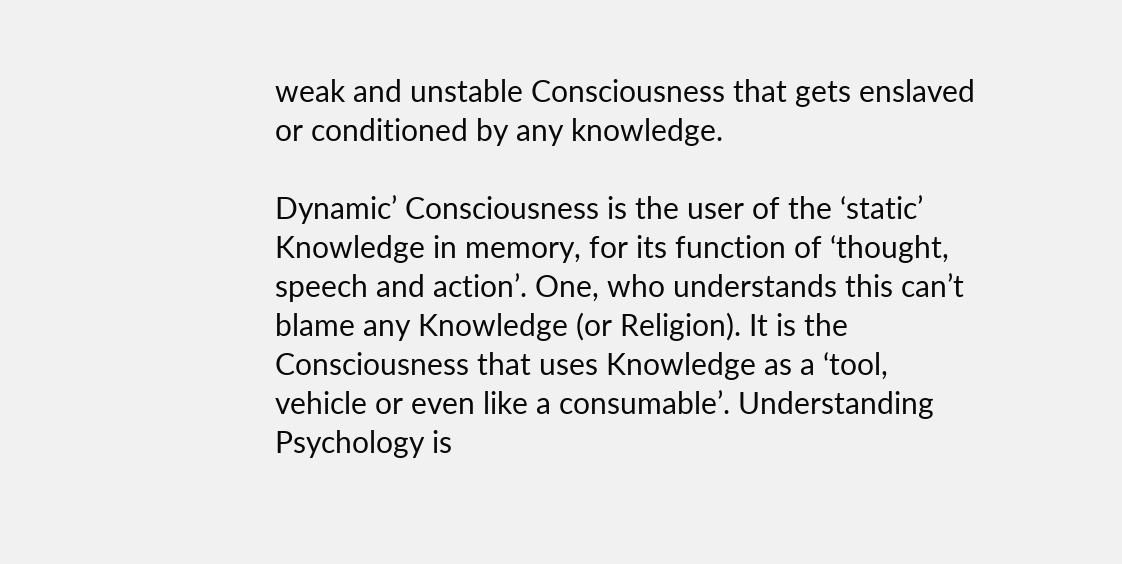weak and unstable Consciousness that gets enslaved or conditioned by any knowledge.

Dynamic’ Consciousness is the user of the ‘static’ Knowledge in memory, for its function of ‘thought, speech and action’. One, who understands this can’t blame any Knowledge (or Religion). It is the Consciousness that uses Knowledge as a ‘tool, vehicle or even like a consumable’. Understanding Psychology is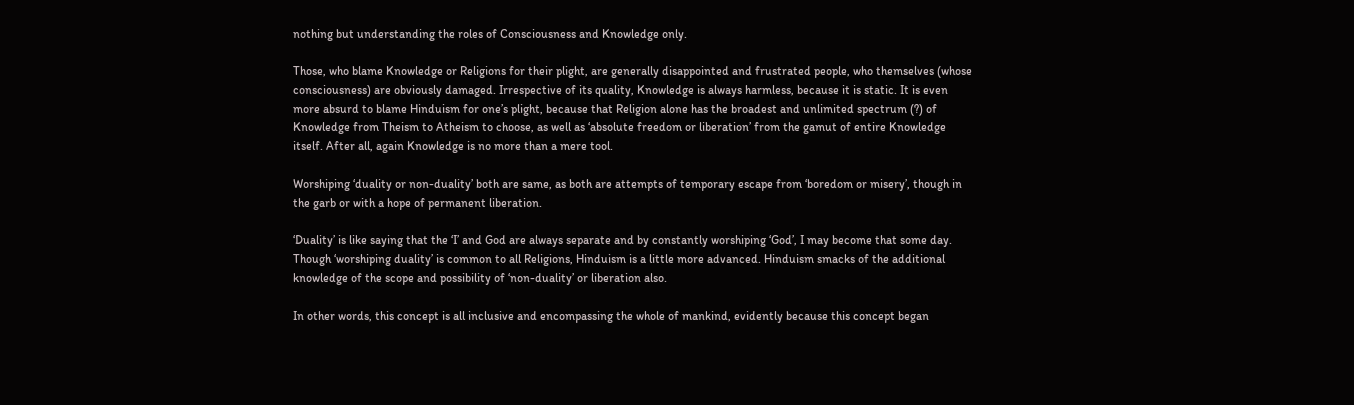nothing but understanding the roles of Consciousness and Knowledge only.

Those, who blame Knowledge or Religions for their plight, are generally disappointed and frustrated people, who themselves (whose consciousness) are obviously damaged. Irrespective of its quality, Knowledge is always harmless, because it is static. It is even more absurd to blame Hinduism for one’s plight, because that Religion alone has the broadest and unlimited spectrum (?) of Knowledge from Theism to Atheism to choose, as well as ‘absolute freedom or liberation’ from the gamut of entire Knowledge itself. After all, again Knowledge is no more than a mere tool.

Worshiping ‘duality or non-duality’ both are same, as both are attempts of temporary escape from ‘boredom or misery’, though in the garb or with a hope of permanent liberation.

‘Duality’ is like saying that the ‘I’ and God are always separate and by constantly worshiping ‘God’, I may become that some day. Though ‘worshiping duality’ is common to all Religions, Hinduism is a little more advanced. Hinduism smacks of the additional knowledge of the scope and possibility of ‘non-duality’ or liberation also.

In other words, this concept is all inclusive and encompassing the whole of mankind, evidently because this concept began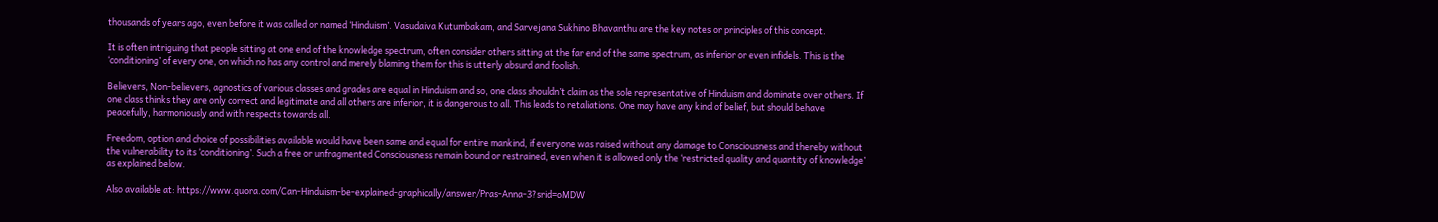thousands of years ago, even before it was called or named ‘Hinduism’. Vasudaiva Kutumbakam, and Sarvejana Sukhino Bhavanthu are the key notes or principles of this concept.

It is often intriguing that people sitting at one end of the knowledge spectrum, often consider others sitting at the far end of the same spectrum, as inferior or even infidels. This is the ‘conditioning’ of every one, on which no has any control and merely blaming them for this is utterly absurd and foolish.

Believers, Non-believers, agnostics of various classes and grades are equal in Hinduism and so, one class shouldn’t claim as the sole representative of Hinduism and dominate over others. If one class thinks they are only correct and legitimate and all others are inferior, it is dangerous to all. This leads to retaliations. One may have any kind of belief, but should behave peacefully, harmoniously and with respects towards all.

Freedom, option and choice of possibilities available would have been same and equal for entire mankind, if everyone was raised without any damage to Consciousness and thereby without the vulnerability to its ‘conditioning’. Such a free or unfragmented Consciousness remain bound or restrained, even when it is allowed only the ‘restricted quality and quantity of knowledge’ as explained below.

Also available at: https://www.quora.com/Can-Hinduism-be-explained-graphically/answer/Pras-Anna-3?srid=oMDW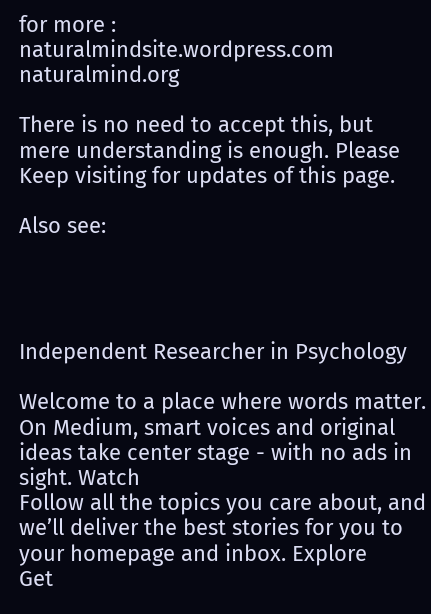for more : naturalmindsite.wordpress.com naturalmind.org

There is no need to accept this, but mere understanding is enough. Please Keep visiting for updates of this page.

Also see:




Independent Researcher in Psychology

Welcome to a place where words matter. On Medium, smart voices and original ideas take center stage - with no ads in sight. Watch
Follow all the topics you care about, and we’ll deliver the best stories for you to your homepage and inbox. Explore
Get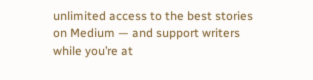unlimited access to the best stories on Medium — and support writers while you’re at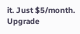it. Just $5/month. Upgrade